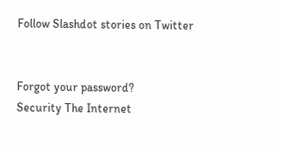Follow Slashdot stories on Twitter


Forgot your password?
Security The Internet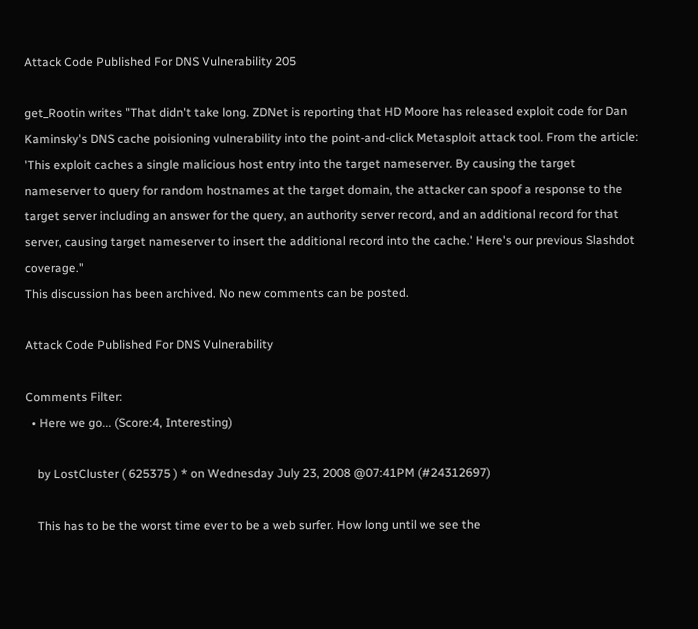Attack Code Published For DNS Vulnerability 205

get_Rootin writes "That didn't take long. ZDNet is reporting that HD Moore has released exploit code for Dan Kaminsky's DNS cache poisioning vulnerability into the point-and-click Metasploit attack tool. From the article: 'This exploit caches a single malicious host entry into the target nameserver. By causing the target nameserver to query for random hostnames at the target domain, the attacker can spoof a response to the target server including an answer for the query, an authority server record, and an additional record for that server, causing target nameserver to insert the additional record into the cache.' Here's our previous Slashdot coverage."
This discussion has been archived. No new comments can be posted.

Attack Code Published For DNS Vulnerability

Comments Filter:
  • Here we go... (Score:4, Interesting)

    by LostCluster ( 625375 ) * on Wednesday July 23, 2008 @07:41PM (#24312697)

    This has to be the worst time ever to be a web surfer. How long until we see the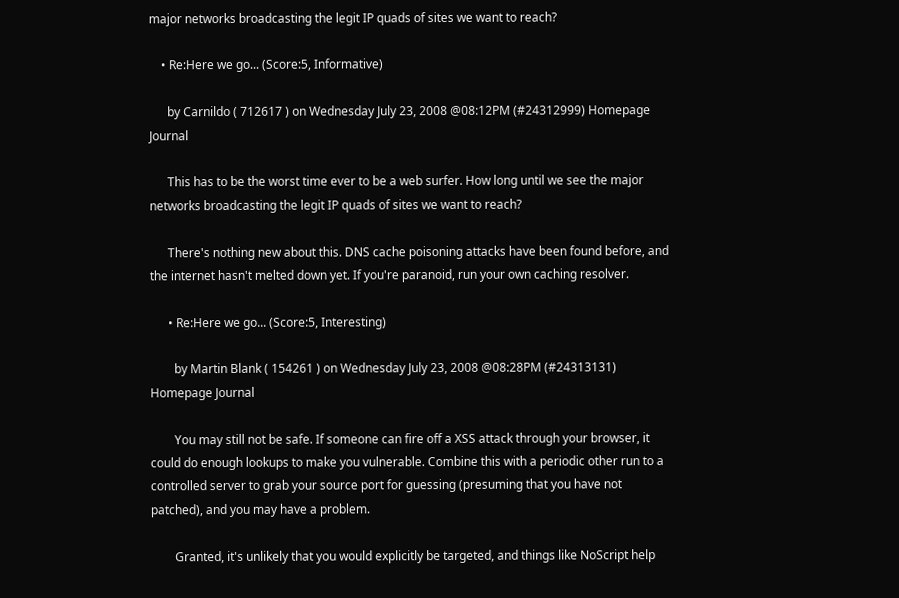major networks broadcasting the legit IP quads of sites we want to reach?

    • Re:Here we go... (Score:5, Informative)

      by Carnildo ( 712617 ) on Wednesday July 23, 2008 @08:12PM (#24312999) Homepage Journal

      This has to be the worst time ever to be a web surfer. How long until we see the major networks broadcasting the legit IP quads of sites we want to reach?

      There's nothing new about this. DNS cache poisoning attacks have been found before, and the internet hasn't melted down yet. If you're paranoid, run your own caching resolver.

      • Re:Here we go... (Score:5, Interesting)

        by Martin Blank ( 154261 ) on Wednesday July 23, 2008 @08:28PM (#24313131) Homepage Journal

        You may still not be safe. If someone can fire off a XSS attack through your browser, it could do enough lookups to make you vulnerable. Combine this with a periodic other run to a controlled server to grab your source port for guessing (presuming that you have not patched), and you may have a problem.

        Granted, it's unlikely that you would explicitly be targeted, and things like NoScript help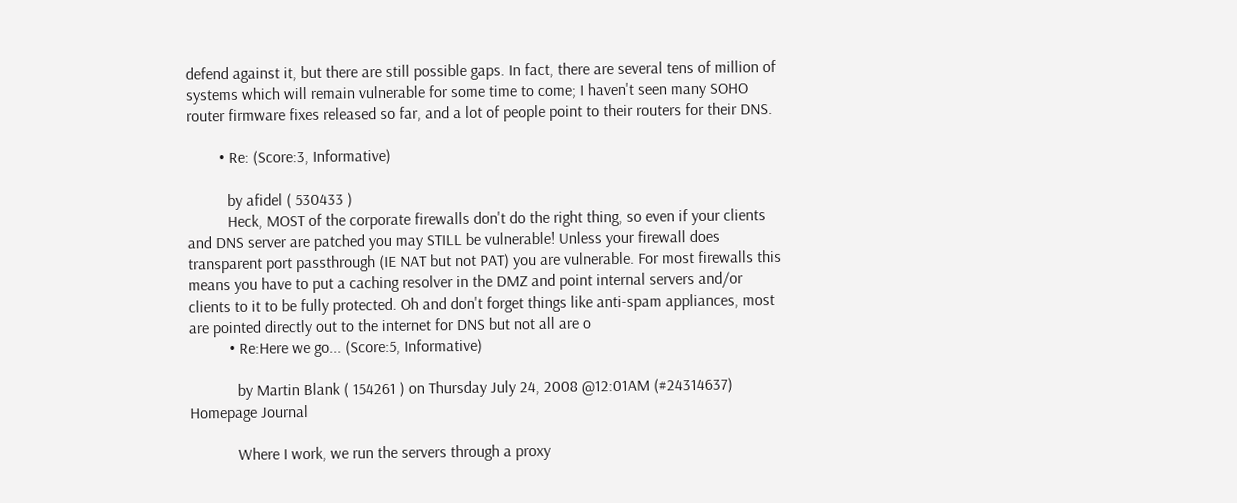defend against it, but there are still possible gaps. In fact, there are several tens of million of systems which will remain vulnerable for some time to come; I haven't seen many SOHO router firmware fixes released so far, and a lot of people point to their routers for their DNS.

        • Re: (Score:3, Informative)

          by afidel ( 530433 )
          Heck, MOST of the corporate firewalls don't do the right thing, so even if your clients and DNS server are patched you may STILL be vulnerable! Unless your firewall does transparent port passthrough (IE NAT but not PAT) you are vulnerable. For most firewalls this means you have to put a caching resolver in the DMZ and point internal servers and/or clients to it to be fully protected. Oh and don't forget things like anti-spam appliances, most are pointed directly out to the internet for DNS but not all are o
          • Re:Here we go... (Score:5, Informative)

            by Martin Blank ( 154261 ) on Thursday July 24, 2008 @12:01AM (#24314637) Homepage Journal

            Where I work, we run the servers through a proxy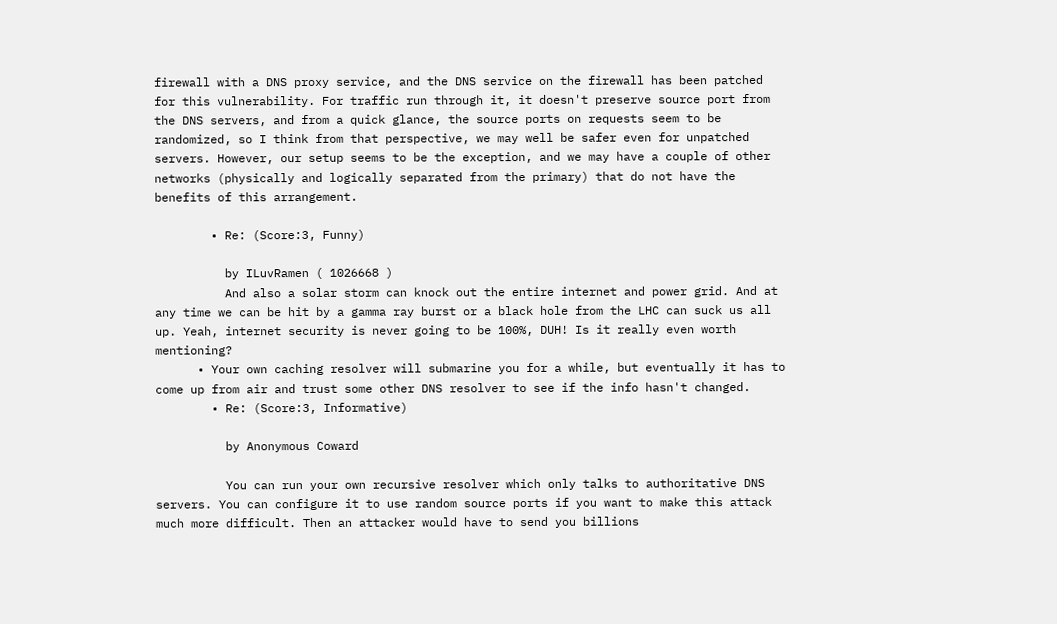firewall with a DNS proxy service, and the DNS service on the firewall has been patched for this vulnerability. For traffic run through it, it doesn't preserve source port from the DNS servers, and from a quick glance, the source ports on requests seem to be randomized, so I think from that perspective, we may well be safer even for unpatched servers. However, our setup seems to be the exception, and we may have a couple of other networks (physically and logically separated from the primary) that do not have the benefits of this arrangement.

        • Re: (Score:3, Funny)

          by ILuvRamen ( 1026668 )
          And also a solar storm can knock out the entire internet and power grid. And at any time we can be hit by a gamma ray burst or a black hole from the LHC can suck us all up. Yeah, internet security is never going to be 100%, DUH! Is it really even worth mentioning?
      • Your own caching resolver will submarine you for a while, but eventually it has to come up from air and trust some other DNS resolver to see if the info hasn't changed.
        • Re: (Score:3, Informative)

          by Anonymous Coward

          You can run your own recursive resolver which only talks to authoritative DNS servers. You can configure it to use random source ports if you want to make this attack much more difficult. Then an attacker would have to send you billions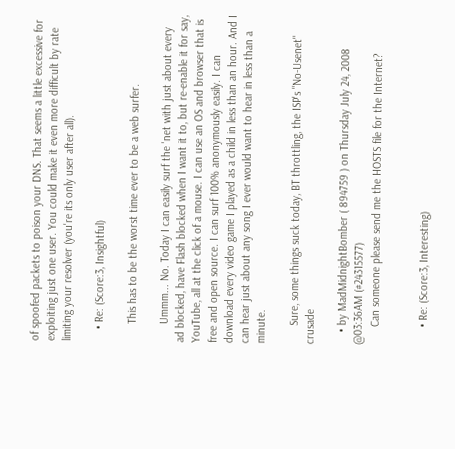of spoofed packets to poison your DNS. That seems a little excessive for exploiting just one user. You could make it even more difficult by rate limiting your resolver (you're its only user after all).

    • Re: (Score:3, Insightful)

      This has to be the worst time ever to be a web surfer.

      Ummm... No. Today I can easily surf the 'net with just about every ad blocked, have Flash blocked when I want it to, but re-enable it for say, YouTube, all at the click of a mouse. I can use an OS and browser that is free and open source. I can surf 100% anonymously easily. I can download every video game I played as a child in less than an hour. And I can hear just about any song I ever would want to hear in less than a minute.

      Sure, some things suck today, BT throttling, the ISP's "No-Usenet" crusade

    • by MadMidnightBomber ( 894759 ) on Thursday July 24, 2008 @03:36AM (#24315577)
      Can someone please send me the HOSTS file for the Internet?


      • Re: (Score:3, Interesting)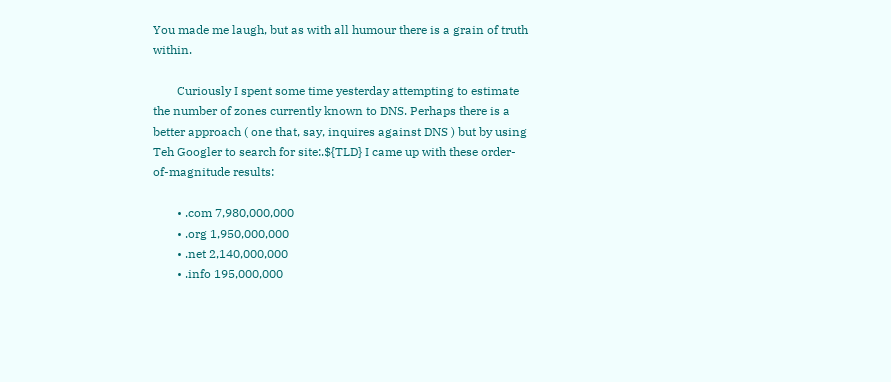You made me laugh, but as with all humour there is a grain of truth within.

        Curiously I spent some time yesterday attempting to estimate the number of zones currently known to DNS. Perhaps there is a better approach ( one that, say, inquires against DNS ) but by using Teh Googler to search for site:.${TLD} I came up with these order-of-magnitude results:

        • .com 7,980,000,000
        • .org 1,950,000,000
        • .net 2,140,000,000
        • .info 195,000,000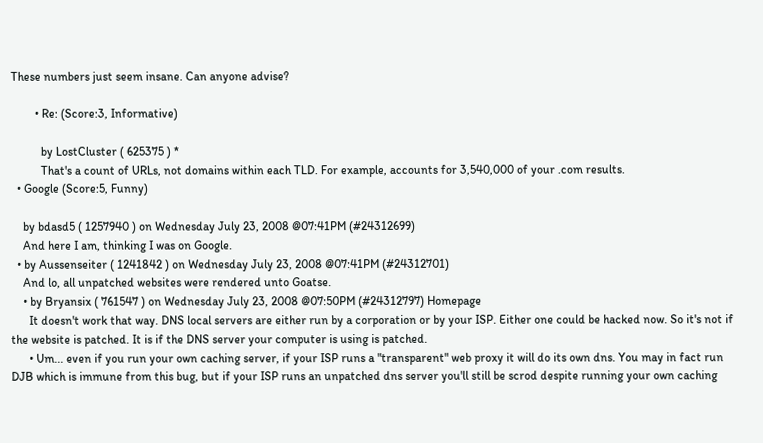These numbers just seem insane. Can anyone advise?

        • Re: (Score:3, Informative)

          by LostCluster ( 625375 ) *
          That's a count of URLs, not domains within each TLD. For example, accounts for 3,540,000 of your .com results.
  • Google (Score:5, Funny)

    by bdasd5 ( 1257940 ) on Wednesday July 23, 2008 @07:41PM (#24312699)
    And here I am, thinking I was on Google.
  • by Aussenseiter ( 1241842 ) on Wednesday July 23, 2008 @07:41PM (#24312701)
    And lo, all unpatched websites were rendered unto Goatse.
    • by Bryansix ( 761547 ) on Wednesday July 23, 2008 @07:50PM (#24312797) Homepage
      It doesn't work that way. DNS local servers are either run by a corporation or by your ISP. Either one could be hacked now. So it's not if the website is patched. It is if the DNS server your computer is using is patched.
      • Um... even if you run your own caching server, if your ISP runs a "transparent" web proxy it will do its own dns. You may in fact run DJB which is immune from this bug, but if your ISP runs an unpatched dns server you'll still be scrod despite running your own caching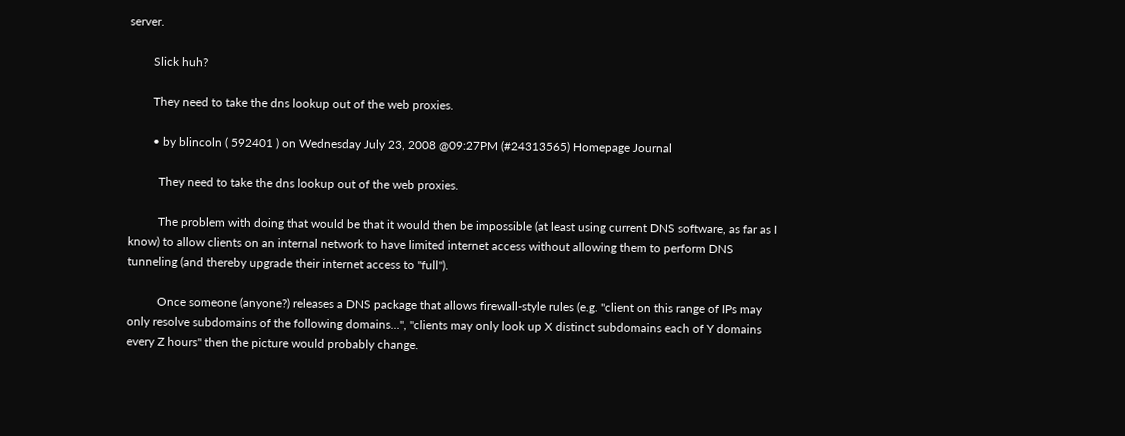server.

        Slick huh?

        They need to take the dns lookup out of the web proxies.

        • by blincoln ( 592401 ) on Wednesday July 23, 2008 @09:27PM (#24313565) Homepage Journal

          They need to take the dns lookup out of the web proxies.

          The problem with doing that would be that it would then be impossible (at least using current DNS software, as far as I know) to allow clients on an internal network to have limited internet access without allowing them to perform DNS tunneling (and thereby upgrade their internet access to "full").

          Once someone (anyone?) releases a DNS package that allows firewall-style rules (e.g. "client on this range of IPs may only resolve subdomains of the following domains...", "clients may only look up X distinct subdomains each of Y domains every Z hours" then the picture would probably change.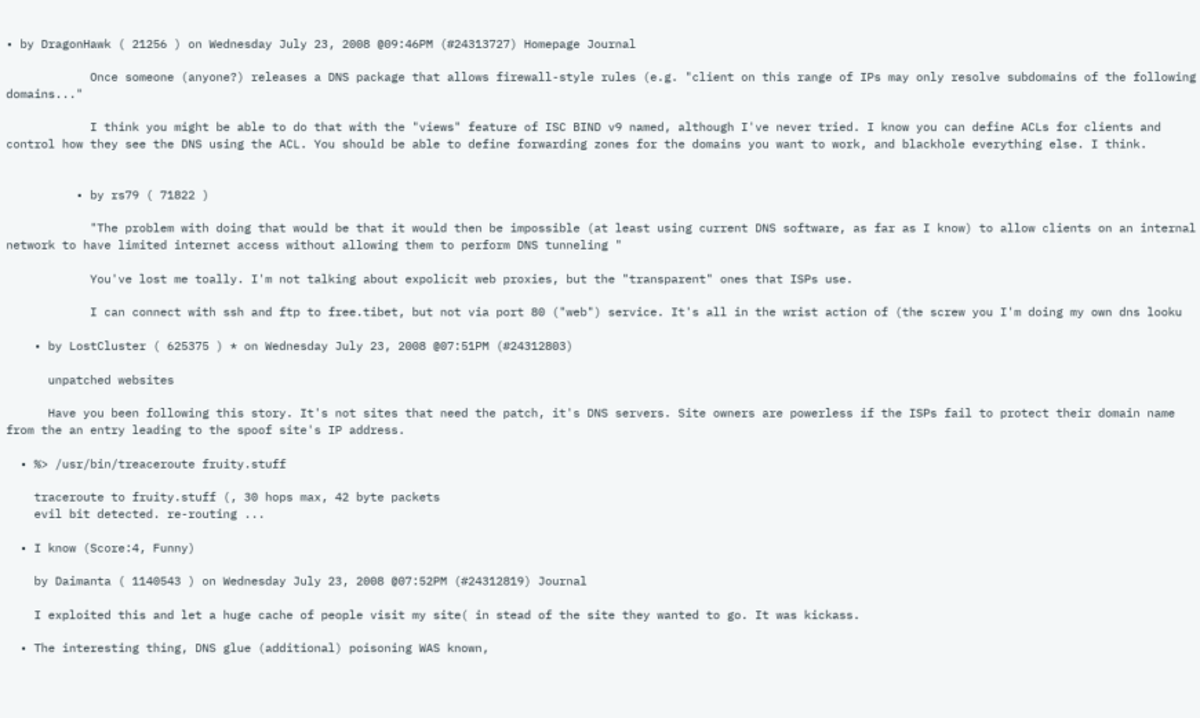• by DragonHawk ( 21256 ) on Wednesday July 23, 2008 @09:46PM (#24313727) Homepage Journal

            Once someone (anyone?) releases a DNS package that allows firewall-style rules (e.g. "client on this range of IPs may only resolve subdomains of the following domains..."

            I think you might be able to do that with the "views" feature of ISC BIND v9 named, although I've never tried. I know you can define ACLs for clients and control how they see the DNS using the ACL. You should be able to define forwarding zones for the domains you want to work, and blackhole everything else. I think.


          • by rs79 ( 71822 )

            "The problem with doing that would be that it would then be impossible (at least using current DNS software, as far as I know) to allow clients on an internal network to have limited internet access without allowing them to perform DNS tunneling "

            You've lost me toally. I'm not talking about expolicit web proxies, but the "transparent" ones that ISPs use.

            I can connect with ssh and ftp to free.tibet, but not via port 80 ("web") service. It's all in the wrist action of (the screw you I'm doing my own dns looku

    • by LostCluster ( 625375 ) * on Wednesday July 23, 2008 @07:51PM (#24312803)

      unpatched websites

      Have you been following this story. It's not sites that need the patch, it's DNS servers. Site owners are powerless if the ISPs fail to protect their domain name from the an entry leading to the spoof site's IP address.

  • %> /usr/bin/treaceroute fruity.stuff

    traceroute to fruity.stuff (, 30 hops max, 42 byte packets
    evil bit detected. re-routing ...

  • I know (Score:4, Funny)

    by Daimanta ( 1140543 ) on Wednesday July 23, 2008 @07:52PM (#24312819) Journal

    I exploited this and let a huge cache of people visit my site( in stead of the site they wanted to go. It was kickass.

  • The interesting thing, DNS glue (additional) poisoning WAS known,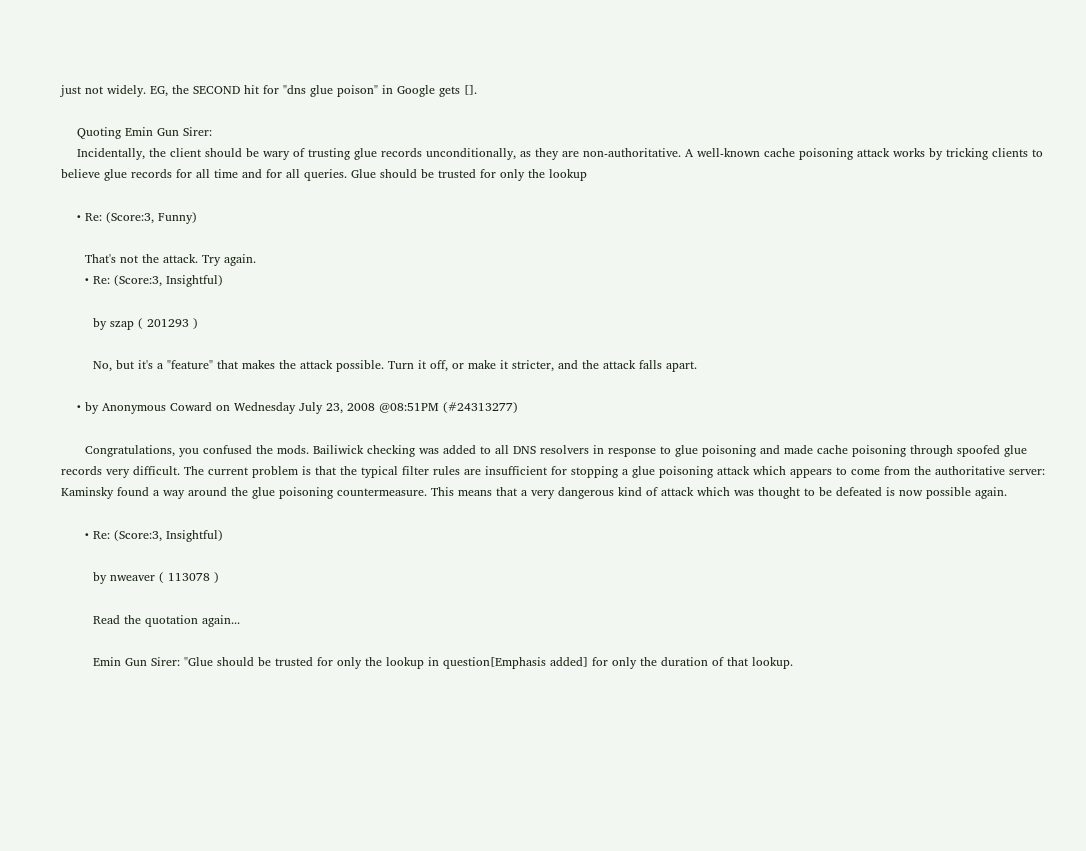just not widely. EG, the SECOND hit for "dns glue poison" in Google gets [].

    Quoting Emin Gun Sirer:
    Incidentally, the client should be wary of trusting glue records unconditionally, as they are non-authoritative. A well-known cache poisoning attack works by tricking clients to believe glue records for all time and for all queries. Glue should be trusted for only the lookup

    • Re: (Score:3, Funny)

      That's not the attack. Try again.
      • Re: (Score:3, Insightful)

        by szap ( 201293 )

        No, but it's a "feature" that makes the attack possible. Turn it off, or make it stricter, and the attack falls apart.

    • by Anonymous Coward on Wednesday July 23, 2008 @08:51PM (#24313277)

      Congratulations, you confused the mods. Bailiwick checking was added to all DNS resolvers in response to glue poisoning and made cache poisoning through spoofed glue records very difficult. The current problem is that the typical filter rules are insufficient for stopping a glue poisoning attack which appears to come from the authoritative server: Kaminsky found a way around the glue poisoning countermeasure. This means that a very dangerous kind of attack which was thought to be defeated is now possible again.

      • Re: (Score:3, Insightful)

        by nweaver ( 113078 )

        Read the quotation again...

        Emin Gun Sirer: "Glue should be trusted for only the lookup in question[Emphasis added] for only the duration of that lookup.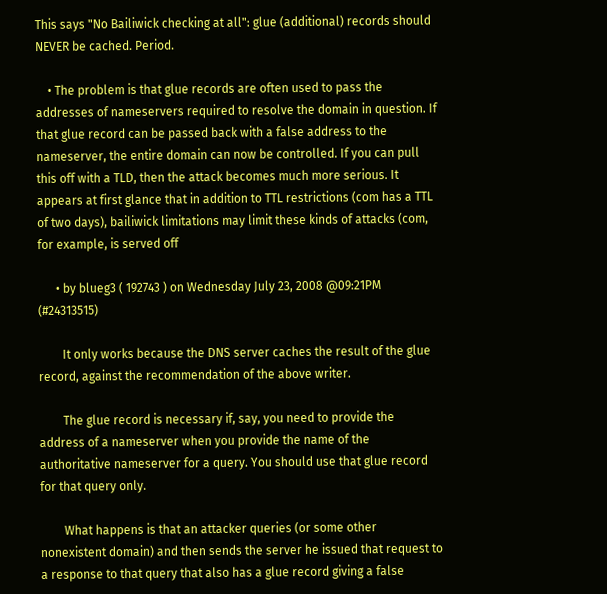This says "No Bailiwick checking at all": glue (additional) records should NEVER be cached. Period.

    • The problem is that glue records are often used to pass the addresses of nameservers required to resolve the domain in question. If that glue record can be passed back with a false address to the nameserver, the entire domain can now be controlled. If you can pull this off with a TLD, then the attack becomes much more serious. It appears at first glance that in addition to TTL restrictions (com has a TTL of two days), bailiwick limitations may limit these kinds of attacks (com, for example, is served off

      • by blueg3 ( 192743 ) on Wednesday July 23, 2008 @09:21PM (#24313515)

        It only works because the DNS server caches the result of the glue record, against the recommendation of the above writer.

        The glue record is necessary if, say, you need to provide the address of a nameserver when you provide the name of the authoritative nameserver for a query. You should use that glue record for that query only.

        What happens is that an attacker queries (or some other nonexistent domain) and then sends the server he issued that request to a response to that query that also has a glue record giving a false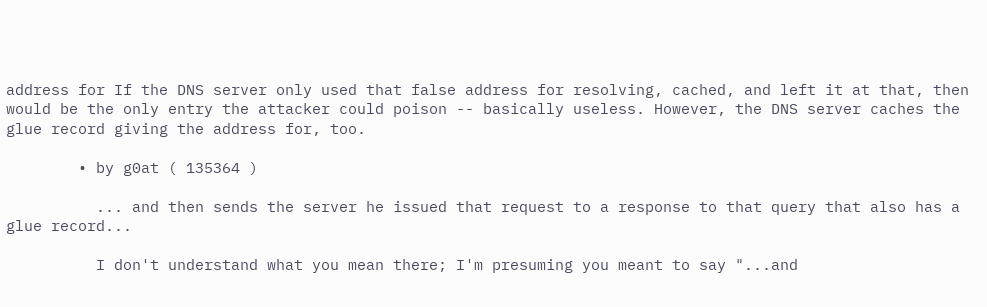address for If the DNS server only used that false address for resolving, cached, and left it at that, then would be the only entry the attacker could poison -- basically useless. However, the DNS server caches the glue record giving the address for, too.

        • by g0at ( 135364 )

          ... and then sends the server he issued that request to a response to that query that also has a glue record...

          I don't understand what you mean there; I'm presuming you meant to say "...and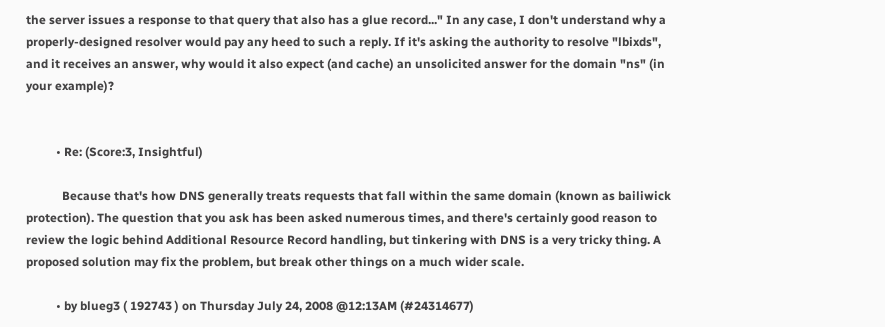the server issues a response to that query that also has a glue record..." In any case, I don't understand why a properly-designed resolver would pay any heed to such a reply. If it's asking the authority to resolve "lbixds", and it receives an answer, why would it also expect (and cache) an unsolicited answer for the domain "ns" (in your example)?


          • Re: (Score:3, Insightful)

            Because that's how DNS generally treats requests that fall within the same domain (known as bailiwick protection). The question that you ask has been asked numerous times, and there's certainly good reason to review the logic behind Additional Resource Record handling, but tinkering with DNS is a very tricky thing. A proposed solution may fix the problem, but break other things on a much wider scale.

          • by blueg3 ( 192743 ) on Thursday July 24, 2008 @12:13AM (#24314677)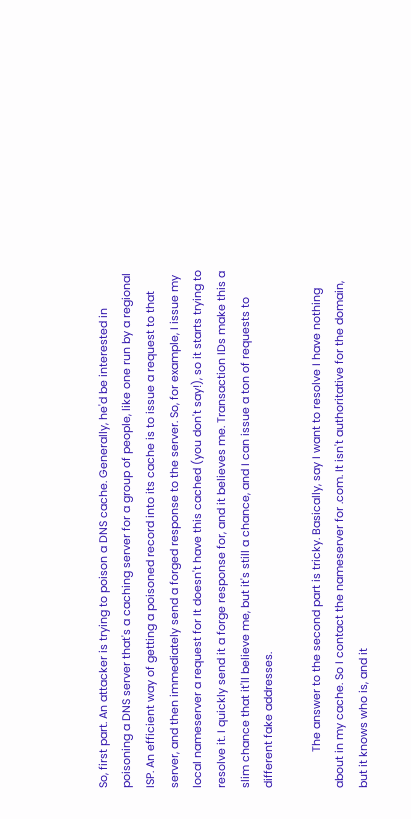So, first part. An attacker is trying to poison a DNS cache. Generally, he'd be interested in poisoning a DNS server that's a caching server for a group of people, like one run by a regional ISP. An efficient way of getting a poisoned record into its cache is to issue a request to that server, and then immediately send a forged response to the server. So, for example, I issue my local nameserver a request for It doesn't have this cached (you don't say!), so it starts trying to resolve it. I quickly send it a forge response for, and it believes me. Transaction IDs make this a slim chance that it'll believe me, but it's still a chance, and I can issue a ton of requests to different fake addresses.

            The answer to the second part is tricky. Basically, say I want to resolve I have nothing about in my cache. So I contact the nameserver for .com. It isn't authoritative for the domain, but it knows who is, and it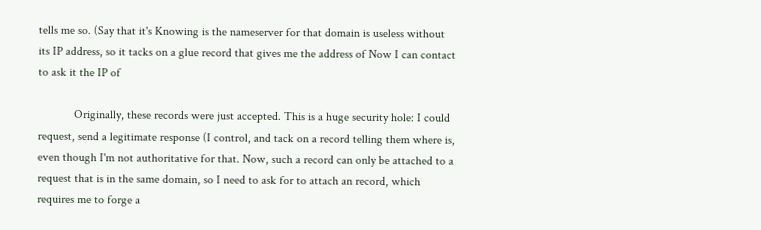tells me so. (Say that it's Knowing is the nameserver for that domain is useless without its IP address, so it tacks on a glue record that gives me the address of Now I can contact to ask it the IP of

            Originally, these records were just accepted. This is a huge security hole: I could request, send a legitimate response (I control, and tack on a record telling them where is, even though I'm not authoritative for that. Now, such a record can only be attached to a request that is in the same domain, so I need to ask for to attach an record, which requires me to forge a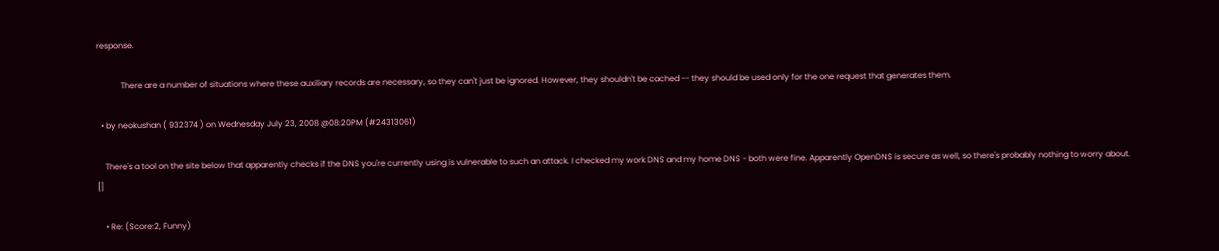response.

            There are a number of situations where these auxiliary records are necessary, so they can't just be ignored. However, they shouldn't be cached -- they should be used only for the one request that generates them.

  • by neokushan ( 932374 ) on Wednesday July 23, 2008 @08:20PM (#24313061)

    There's a tool on the site below that apparently checks if the DNS you're currently using is vulnerable to such an attack. I checked my work DNS and my home DNS - both were fine. Apparently OpenDNS is secure as well, so there's probably nothing to worry about. []

    • Re: (Score:2, Funny)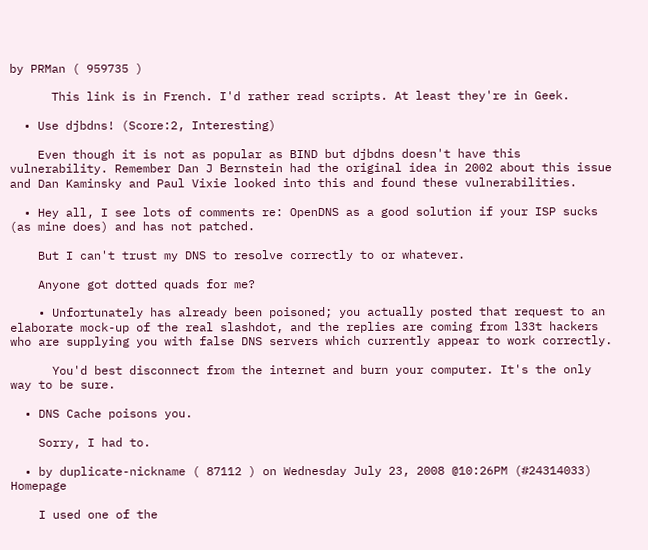by PRMan ( 959735 )

      This link is in French. I'd rather read scripts. At least they're in Geek.

  • Use djbdns! (Score:2, Interesting)

    Even though it is not as popular as BIND but djbdns doesn't have this vulnerability. Remember Dan J Bernstein had the original idea in 2002 about this issue and Dan Kaminsky and Paul Vixie looked into this and found these vulnerabilities.

  • Hey all, I see lots of comments re: OpenDNS as a good solution if your ISP sucks (as mine does) and has not patched.

    But I can't trust my DNS to resolve correctly to or whatever.

    Anyone got dotted quads for me?

    • Unfortunately has already been poisoned; you actually posted that request to an elaborate mock-up of the real slashdot, and the replies are coming from l33t hackers who are supplying you with false DNS servers which currently appear to work correctly.

      You'd best disconnect from the internet and burn your computer. It's the only way to be sure.

  • DNS Cache poisons you.

    Sorry, I had to.

  • by duplicate-nickname ( 87112 ) on Wednesday July 23, 2008 @10:26PM (#24314033) Homepage

    I used one of the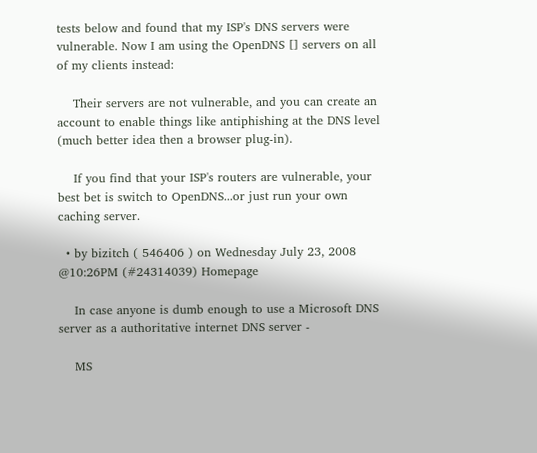tests below and found that my ISP's DNS servers were vulnerable. Now I am using the OpenDNS [] servers on all of my clients instead:

    Their servers are not vulnerable, and you can create an account to enable things like antiphishing at the DNS level (much better idea then a browser plug-in).

    If you find that your ISP's routers are vulnerable, your best bet is switch to OpenDNS...or just run your own caching server.

  • by bizitch ( 546406 ) on Wednesday July 23, 2008 @10:26PM (#24314039) Homepage

    In case anyone is dumb enough to use a Microsoft DNS server as a authoritative internet DNS server -

    MS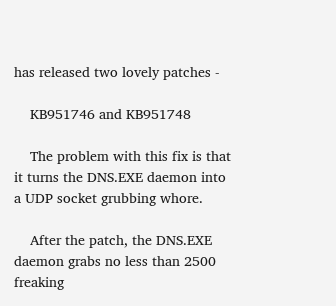has released two lovely patches -

    KB951746 and KB951748

    The problem with this fix is that it turns the DNS.EXE daemon into a UDP socket grubbing whore.

    After the patch, the DNS.EXE daemon grabs no less than 2500 freaking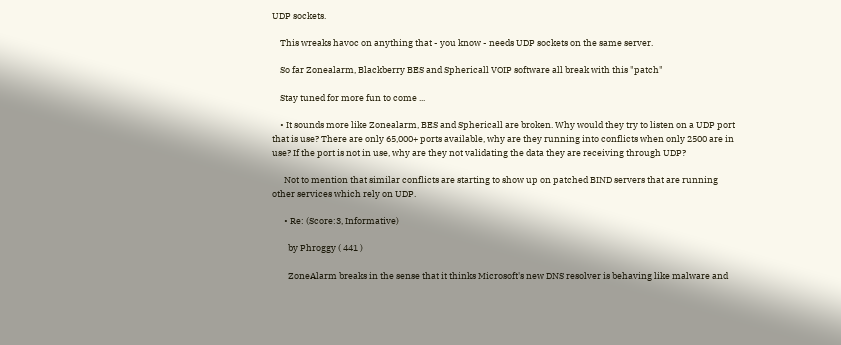UDP sockets.

    This wreaks havoc on anything that - you know - needs UDP sockets on the same server.

    So far Zonealarm, Blackberry BES and Sphericall VOIP software all break with this "patch"

    Stay tuned for more fun to come ...

    • It sounds more like Zonealarm, BES and Sphericall are broken. Why would they try to listen on a UDP port that is use? There are only 65,000+ ports available, why are they running into conflicts when only 2500 are in use? If the port is not in use, why are they not validating the data they are receiving through UDP?

      Not to mention that similar conflicts are starting to show up on patched BIND servers that are running other services which rely on UDP.

      • Re: (Score:3, Informative)

        by Phroggy ( 441 )

        ZoneAlarm breaks in the sense that it thinks Microsoft's new DNS resolver is behaving like malware and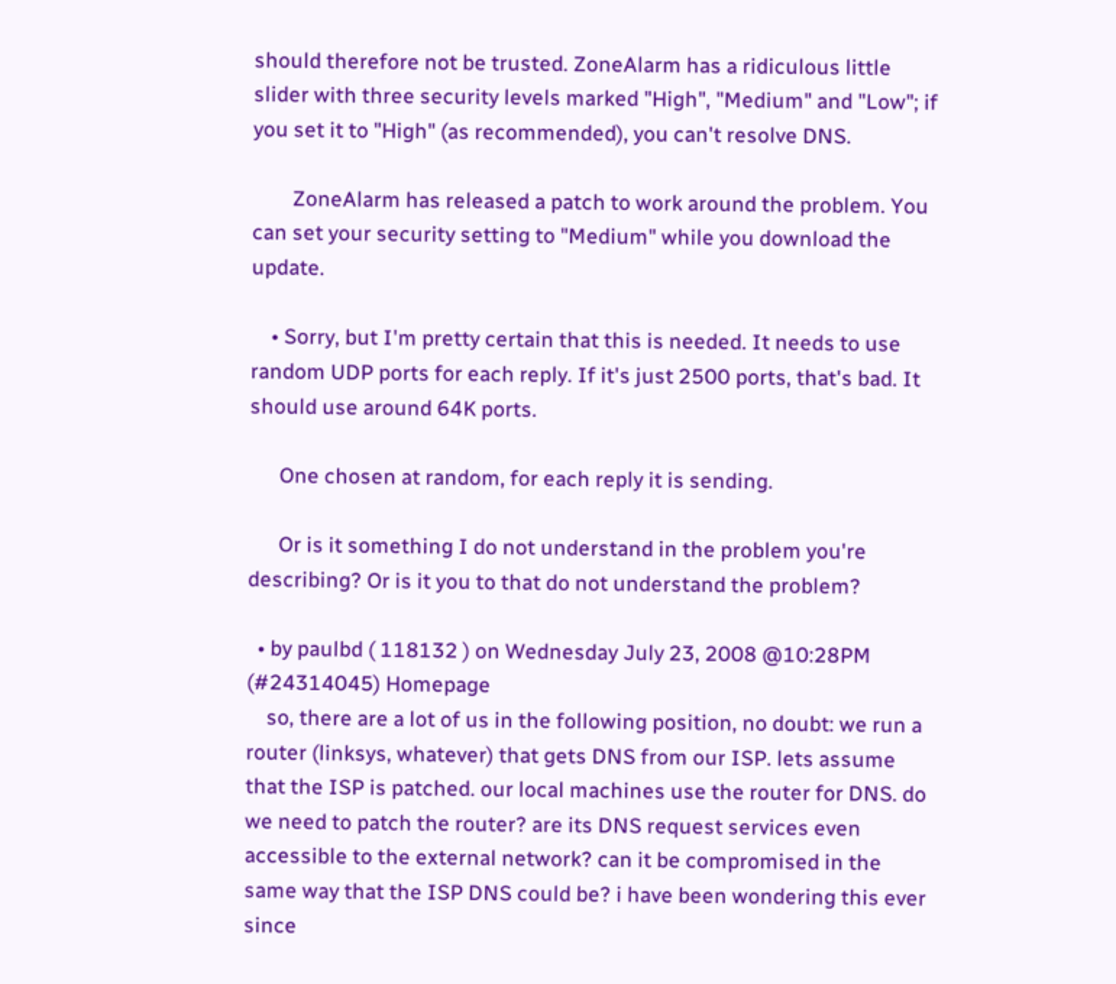should therefore not be trusted. ZoneAlarm has a ridiculous little slider with three security levels marked "High", "Medium" and "Low"; if you set it to "High" (as recommended), you can't resolve DNS.

        ZoneAlarm has released a patch to work around the problem. You can set your security setting to "Medium" while you download the update.

    • Sorry, but I'm pretty certain that this is needed. It needs to use random UDP ports for each reply. If it's just 2500 ports, that's bad. It should use around 64K ports.

      One chosen at random, for each reply it is sending.

      Or is it something I do not understand in the problem you're describing? Or is it you to that do not understand the problem?

  • by paulbd ( 118132 ) on Wednesday July 23, 2008 @10:28PM (#24314045) Homepage
    so, there are a lot of us in the following position, no doubt: we run a router (linksys, whatever) that gets DNS from our ISP. lets assume that the ISP is patched. our local machines use the router for DNS. do we need to patch the router? are its DNS request services even accessible to the external network? can it be compromised in the same way that the ISP DNS could be? i have been wondering this ever since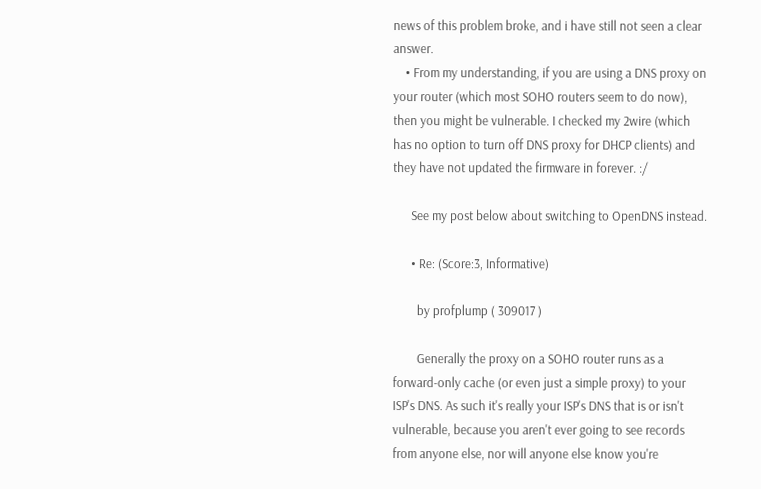news of this problem broke, and i have still not seen a clear answer.
    • From my understanding, if you are using a DNS proxy on your router (which most SOHO routers seem to do now), then you might be vulnerable. I checked my 2wire (which has no option to turn off DNS proxy for DHCP clients) and they have not updated the firmware in forever. :/

      See my post below about switching to OpenDNS instead.

      • Re: (Score:3, Informative)

        by profplump ( 309017 )

        Generally the proxy on a SOHO router runs as a forward-only cache (or even just a simple proxy) to your ISP's DNS. As such it's really your ISP's DNS that is or isn't vulnerable, because you aren't ever going to see records from anyone else, nor will anyone else know you're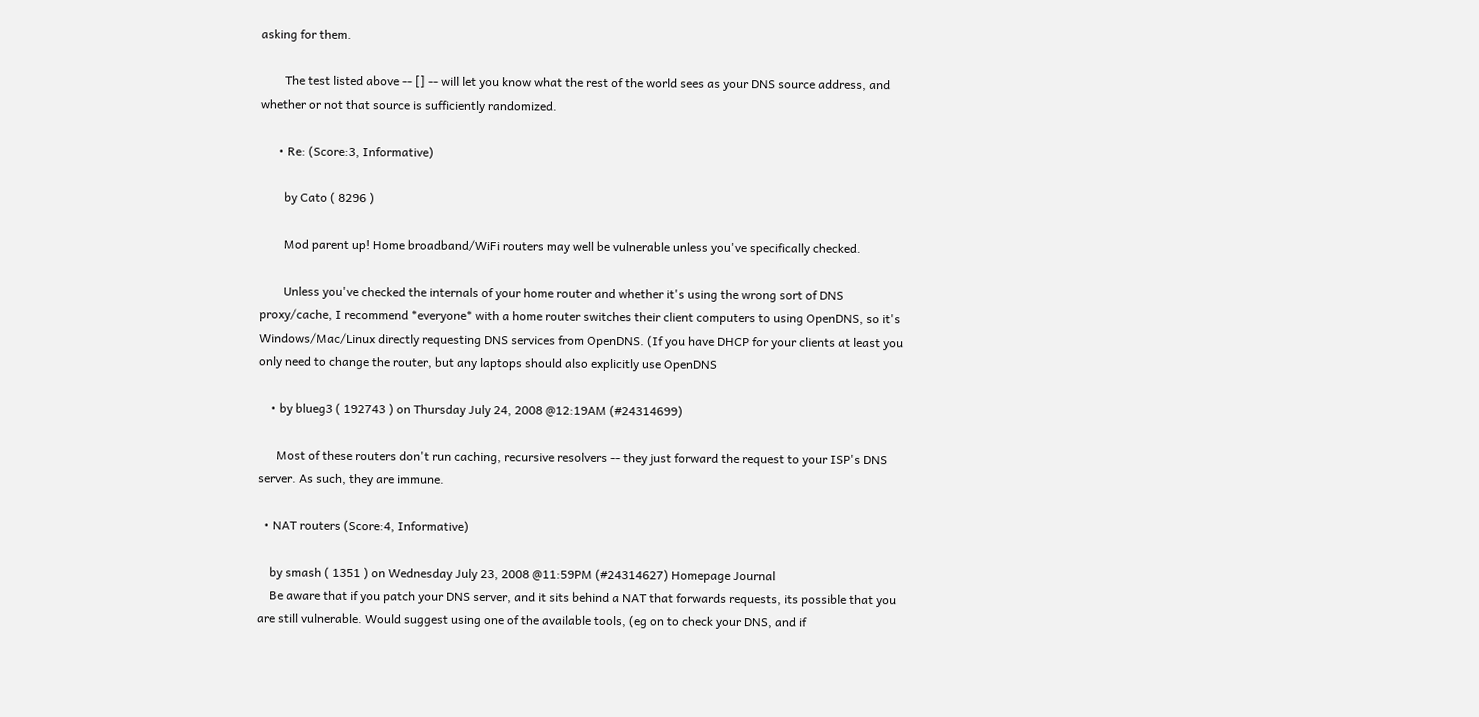asking for them.

        The test listed above -- [] -- will let you know what the rest of the world sees as your DNS source address, and whether or not that source is sufficiently randomized.

      • Re: (Score:3, Informative)

        by Cato ( 8296 )

        Mod parent up! Home broadband/WiFi routers may well be vulnerable unless you've specifically checked.

        Unless you've checked the internals of your home router and whether it's using the wrong sort of DNS proxy/cache, I recommend *everyone* with a home router switches their client computers to using OpenDNS, so it's Windows/Mac/Linux directly requesting DNS services from OpenDNS. (If you have DHCP for your clients at least you only need to change the router, but any laptops should also explicitly use OpenDNS

    • by blueg3 ( 192743 ) on Thursday July 24, 2008 @12:19AM (#24314699)

      Most of these routers don't run caching, recursive resolvers -- they just forward the request to your ISP's DNS server. As such, they are immune.

  • NAT routers (Score:4, Informative)

    by smash ( 1351 ) on Wednesday July 23, 2008 @11:59PM (#24314627) Homepage Journal
    Be aware that if you patch your DNS server, and it sits behind a NAT that forwards requests, its possible that you are still vulnerable. Would suggest using one of the available tools, (eg on to check your DNS, and if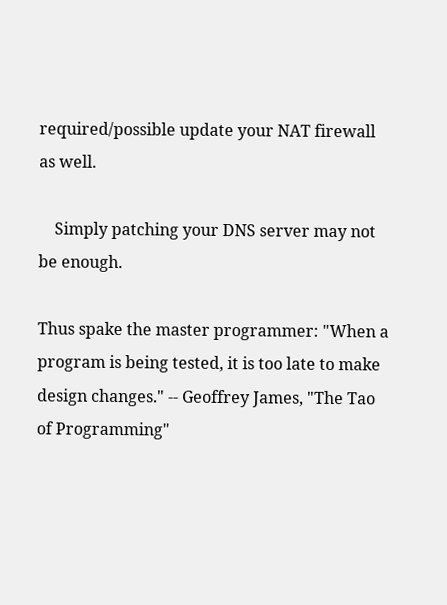required/possible update your NAT firewall as well.

    Simply patching your DNS server may not be enough.

Thus spake the master programmer: "When a program is being tested, it is too late to make design changes." -- Geoffrey James, "The Tao of Programming"